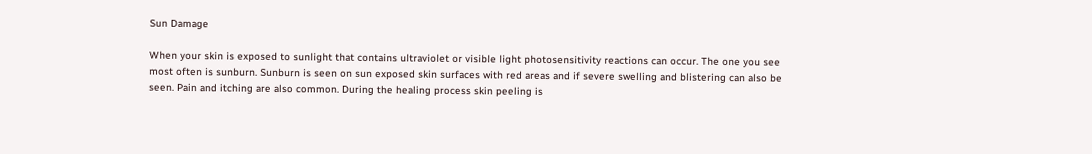Sun Damage

When your skin is exposed to sunlight that contains ultraviolet or visible light photosensitivity reactions can occur. The one you see most often is sunburn. Sunburn is seen on sun exposed skin surfaces with red areas and if severe swelling and blistering can also be seen. Pain and itching are also common. During the healing process skin peeling is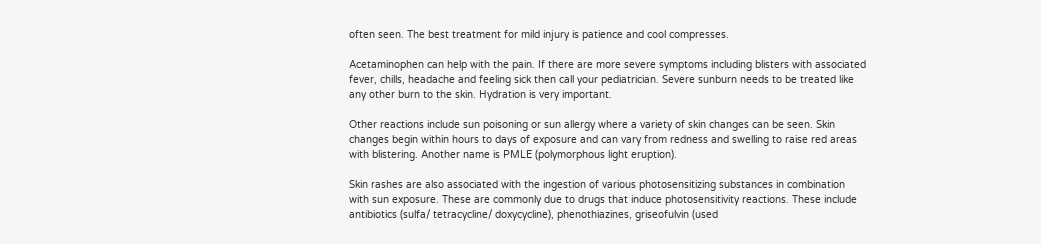often seen. The best treatment for mild injury is patience and cool compresses.

Acetaminophen can help with the pain. If there are more severe symptoms including blisters with associated fever, chills, headache and feeling sick then call your pediatrician. Severe sunburn needs to be treated like any other burn to the skin. Hydration is very important.

Other reactions include sun poisoning or sun allergy where a variety of skin changes can be seen. Skin changes begin within hours to days of exposure and can vary from redness and swelling to raise red areas with blistering. Another name is PMLE (polymorphous light eruption).

Skin rashes are also associated with the ingestion of various photosensitizing substances in combination with sun exposure. These are commonly due to drugs that induce photosensitivity reactions. These include antibiotics (sulfa/ tetracycline/ doxycycline), phenothiazines, griseofulvin (used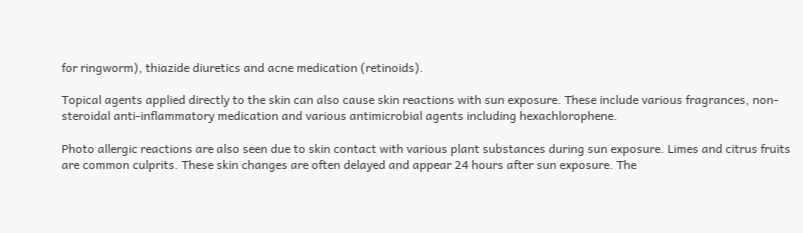for ringworm), thiazide diuretics and acne medication (retinoids).

Topical agents applied directly to the skin can also cause skin reactions with sun exposure. These include various fragrances, non-steroidal anti-inflammatory medication and various antimicrobial agents including hexachlorophene.

Photo allergic reactions are also seen due to skin contact with various plant substances during sun exposure. Limes and citrus fruits are common culprits. These skin changes are often delayed and appear 24 hours after sun exposure. The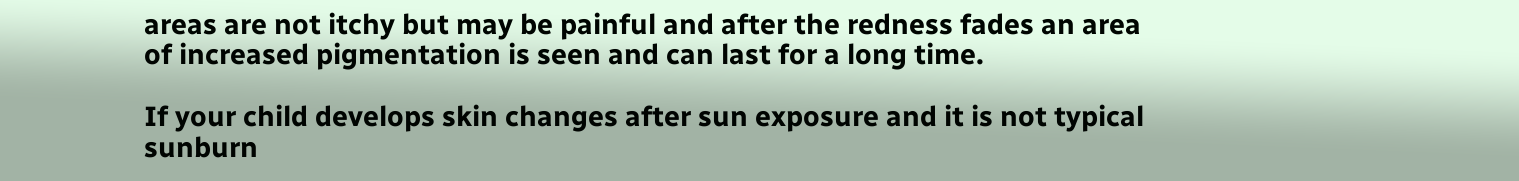areas are not itchy but may be painful and after the redness fades an area of increased pigmentation is seen and can last for a long time.

If your child develops skin changes after sun exposure and it is not typical sunburn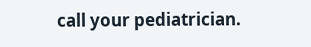call your pediatrician.